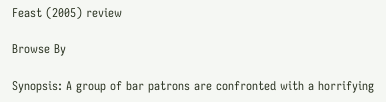Feast (2005) review

Browse By

Synopsis: A group of bar patrons are confronted with a horrifying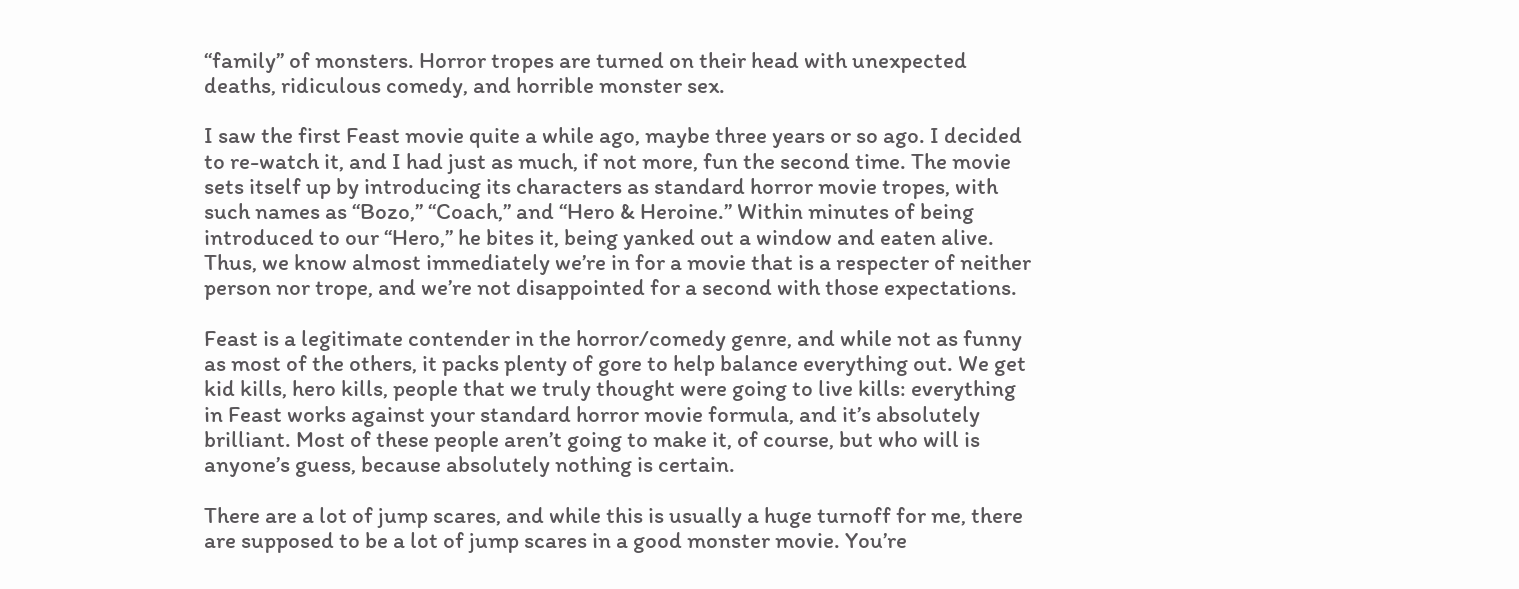“family” of monsters. Horror tropes are turned on their head with unexpected deaths, ridiculous comedy, and horrible monster sex.

I saw the first Feast movie quite a while ago, maybe three years or so ago. I decided to re-watch it, and I had just as much, if not more, fun the second time. The movie sets itself up by introducing its characters as standard horror movie tropes, with such names as “Bozo,” “Coach,” and “Hero & Heroine.” Within minutes of being introduced to our “Hero,” he bites it, being yanked out a window and eaten alive. Thus, we know almost immediately we’re in for a movie that is a respecter of neither person nor trope, and we’re not disappointed for a second with those expectations.

Feast is a legitimate contender in the horror/comedy genre, and while not as funny as most of the others, it packs plenty of gore to help balance everything out. We get kid kills, hero kills, people that we truly thought were going to live kills: everything in Feast works against your standard horror movie formula, and it’s absolutely brilliant. Most of these people aren’t going to make it, of course, but who will is anyone’s guess, because absolutely nothing is certain.

There are a lot of jump scares, and while this is usually a huge turnoff for me, there are supposed to be a lot of jump scares in a good monster movie. You’re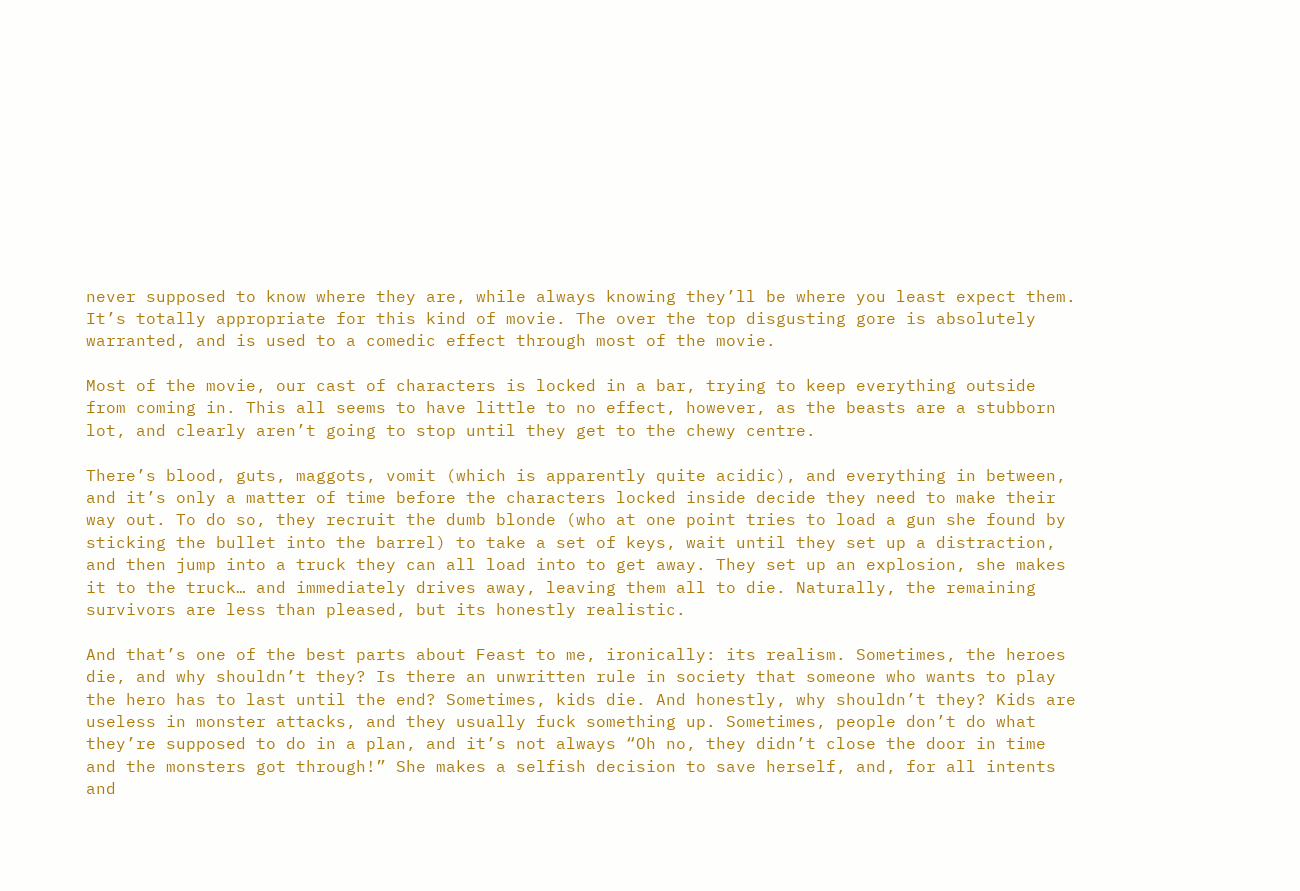never supposed to know where they are, while always knowing they’ll be where you least expect them. It’s totally appropriate for this kind of movie. The over the top disgusting gore is absolutely warranted, and is used to a comedic effect through most of the movie.

Most of the movie, our cast of characters is locked in a bar, trying to keep everything outside from coming in. This all seems to have little to no effect, however, as the beasts are a stubborn lot, and clearly aren’t going to stop until they get to the chewy centre.

There’s blood, guts, maggots, vomit (which is apparently quite acidic), and everything in between, and it’s only a matter of time before the characters locked inside decide they need to make their way out. To do so, they recruit the dumb blonde (who at one point tries to load a gun she found by sticking the bullet into the barrel) to take a set of keys, wait until they set up a distraction, and then jump into a truck they can all load into to get away. They set up an explosion, she makes it to the truck… and immediately drives away, leaving them all to die. Naturally, the remaining survivors are less than pleased, but its honestly realistic.

And that’s one of the best parts about Feast to me, ironically: its realism. Sometimes, the heroes die, and why shouldn’t they? Is there an unwritten rule in society that someone who wants to play the hero has to last until the end? Sometimes, kids die. And honestly, why shouldn’t they? Kids are useless in monster attacks, and they usually fuck something up. Sometimes, people don’t do what they’re supposed to do in a plan, and it’s not always “Oh no, they didn’t close the door in time and the monsters got through!” She makes a selfish decision to save herself, and, for all intents and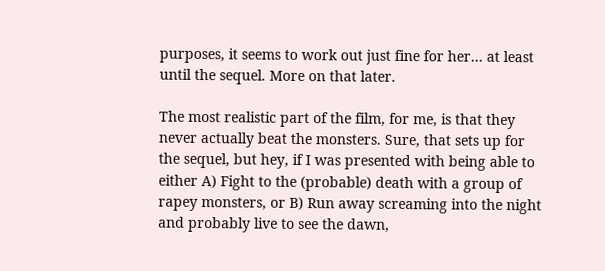purposes, it seems to work out just fine for her… at least until the sequel. More on that later.

The most realistic part of the film, for me, is that they never actually beat the monsters. Sure, that sets up for the sequel, but hey, if I was presented with being able to either A) Fight to the (probable) death with a group of rapey monsters, or B) Run away screaming into the night and probably live to see the dawn,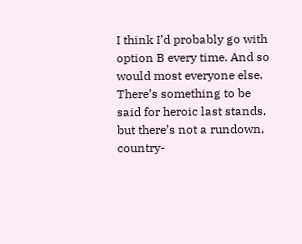I think I’d probably go with option B every time. And so would most everyone else. There’s something to be said for heroic last stands, but there’s not a rundown, country-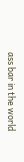ass bar in the world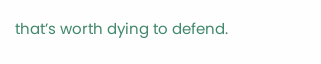that’s worth dying to defend.